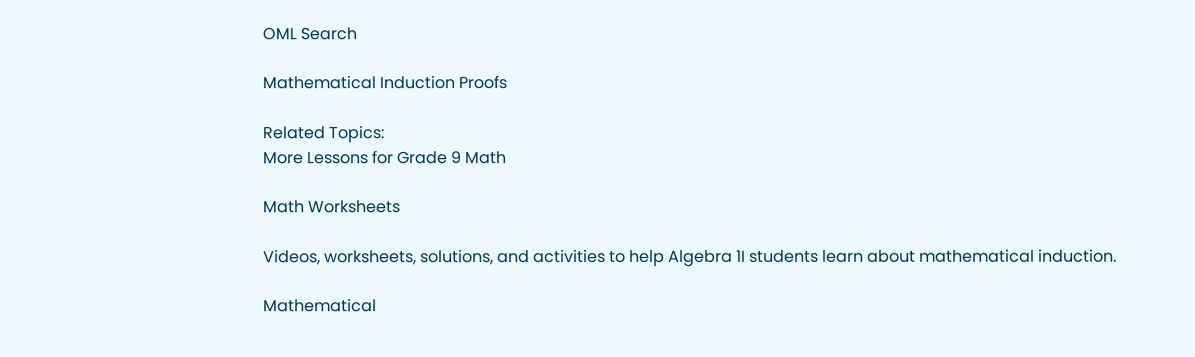OML Search

Mathematical Induction Proofs

Related Topics:
More Lessons for Grade 9 Math

Math Worksheets

Videos, worksheets, solutions, and activities to help Algebra 1I students learn about mathematical induction.

Mathematical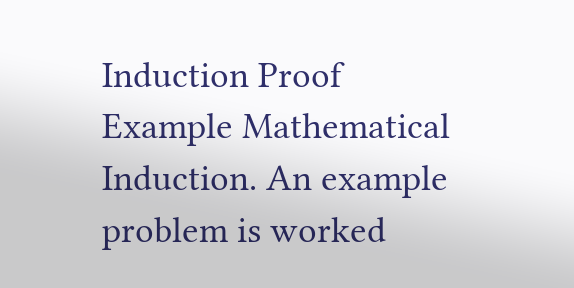Induction Proof
Example Mathematical Induction. An example problem is worked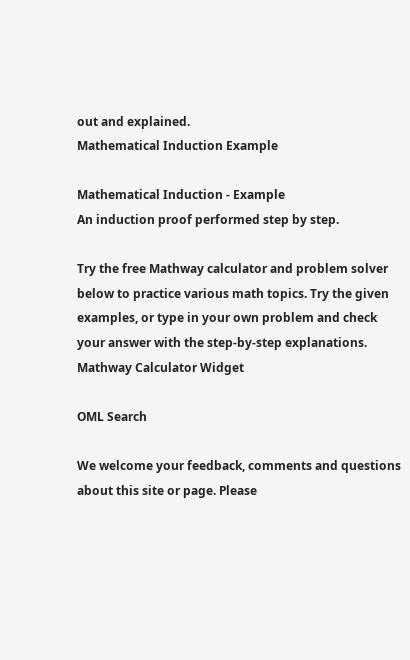out and explained.
Mathematical Induction Example

Mathematical Induction - Example
An induction proof performed step by step.

Try the free Mathway calculator and problem solver below to practice various math topics. Try the given examples, or type in your own problem and check your answer with the step-by-step explanations.
Mathway Calculator Widget

OML Search

We welcome your feedback, comments and questions about this site or page. Please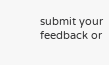submit your feedback or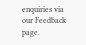enquiries via our Feedback page.